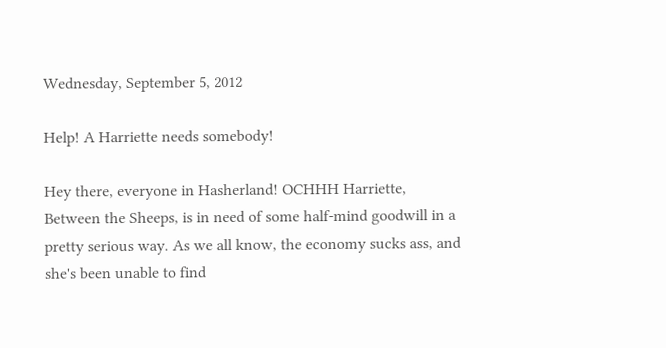Wednesday, September 5, 2012

Help! A Harriette needs somebody!

Hey there, everyone in Hasherland! OCHHH Harriette, Between the Sheeps, is in need of some half-mind goodwill in a pretty serious way. As we all know, the economy sucks ass, and she's been unable to find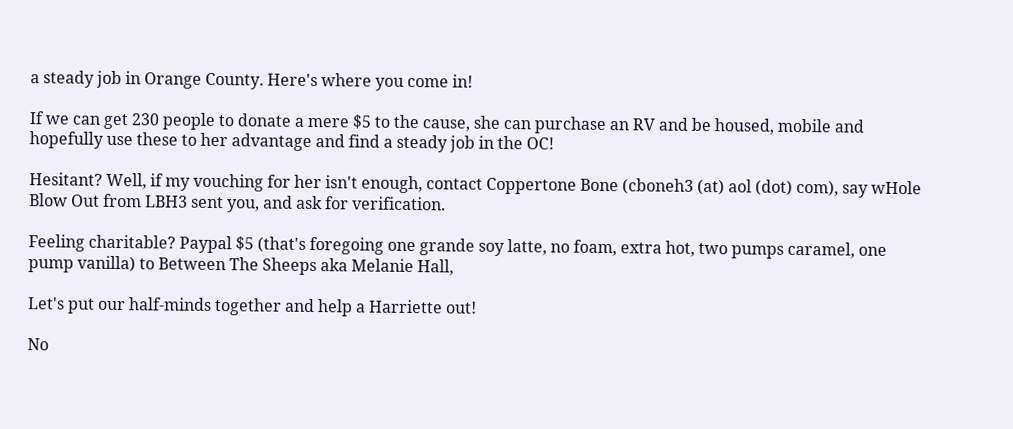a steady job in Orange County. Here's where you come in!

If we can get 230 people to donate a mere $5 to the cause, she can purchase an RV and be housed, mobile and hopefully use these to her advantage and find a steady job in the OC!

Hesitant? Well, if my vouching for her isn't enough, contact Coppertone Bone (cboneh3 (at) aol (dot) com), say wHole Blow Out from LBH3 sent you, and ask for verification.

Feeling charitable? Paypal $5 (that's foregoing one grande soy latte, no foam, extra hot, two pumps caramel, one pump vanilla) to Between The Sheeps aka Melanie Hall,

Let's put our half-minds together and help a Harriette out!

No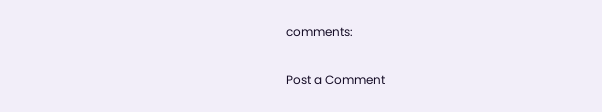comments:

Post a Comment